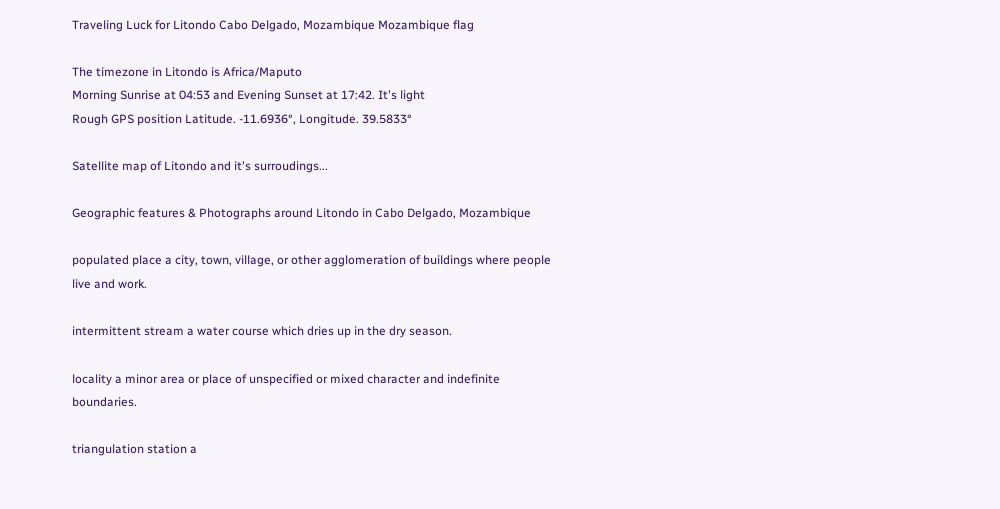Traveling Luck for Litondo Cabo Delgado, Mozambique Mozambique flag

The timezone in Litondo is Africa/Maputo
Morning Sunrise at 04:53 and Evening Sunset at 17:42. It's light
Rough GPS position Latitude. -11.6936°, Longitude. 39.5833°

Satellite map of Litondo and it's surroudings...

Geographic features & Photographs around Litondo in Cabo Delgado, Mozambique

populated place a city, town, village, or other agglomeration of buildings where people live and work.

intermittent stream a water course which dries up in the dry season.

locality a minor area or place of unspecified or mixed character and indefinite boundaries.

triangulation station a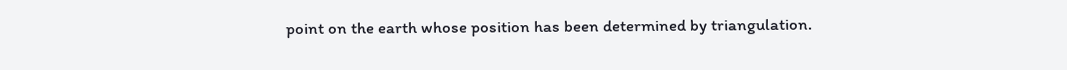point on the earth whose position has been determined by triangulation.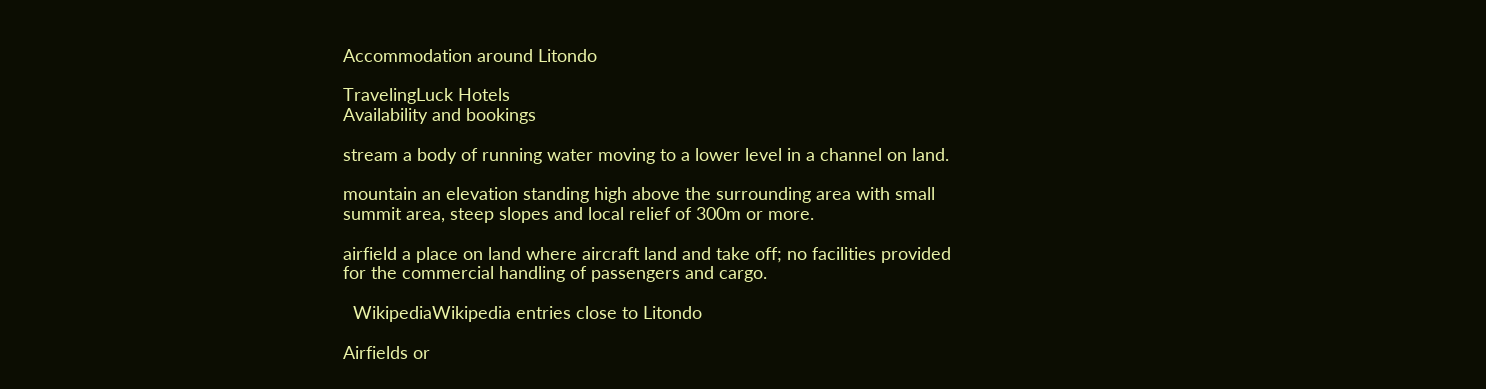Accommodation around Litondo

TravelingLuck Hotels
Availability and bookings

stream a body of running water moving to a lower level in a channel on land.

mountain an elevation standing high above the surrounding area with small summit area, steep slopes and local relief of 300m or more.

airfield a place on land where aircraft land and take off; no facilities provided for the commercial handling of passengers and cargo.

  WikipediaWikipedia entries close to Litondo

Airfields or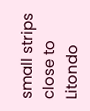small strips close to Litondo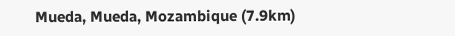Mueda, Mueda, Mozambique (7.9km)